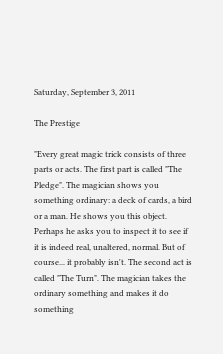Saturday, September 3, 2011

The Prestige

"Every great magic trick consists of three parts or acts. The first part is called "The Pledge". The magician shows you something ordinary: a deck of cards, a bird or a man. He shows you this object. Perhaps he asks you to inspect it to see if it is indeed real, unaltered, normal. But of course... it probably isn't. The second act is called "The Turn". The magician takes the ordinary something and makes it do something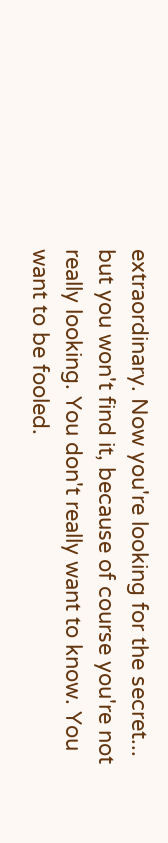extraordinary. Now you're looking for the secret... but you won't find it, because of course you're not really looking. You don't really want to know. You want to be fooled.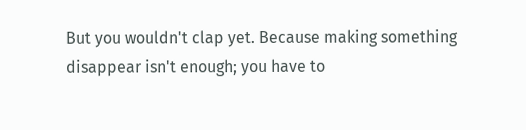But you wouldn't clap yet. Because making something disappear isn't enough; you have to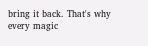bring it back. That's why every magic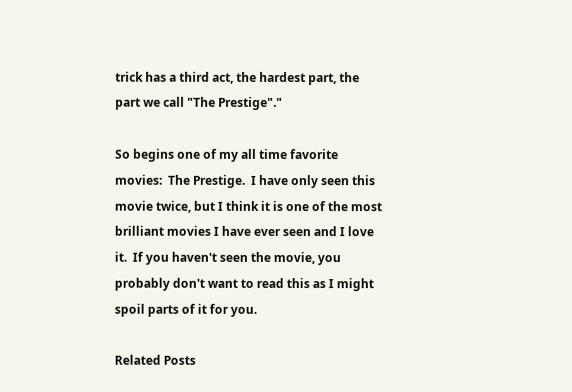trick has a third act, the hardest part, the part we call "The Prestige"."

So begins one of my all time favorite movies:  The Prestige.  I have only seen this movie twice, but I think it is one of the most brilliant movies I have ever seen and I love it.  If you haven't seen the movie, you probably don't want to read this as I might spoil parts of it for you.

Related Posts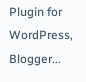Plugin for WordPress, Blogger...